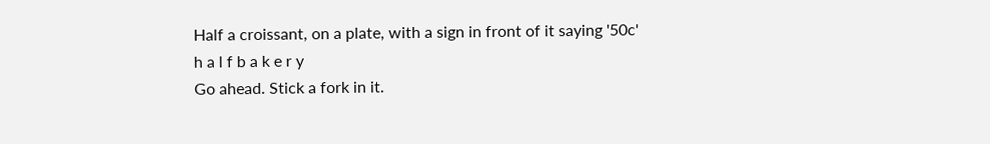Half a croissant, on a plate, with a sign in front of it saying '50c'
h a l f b a k e r y
Go ahead. Stick a fork in it.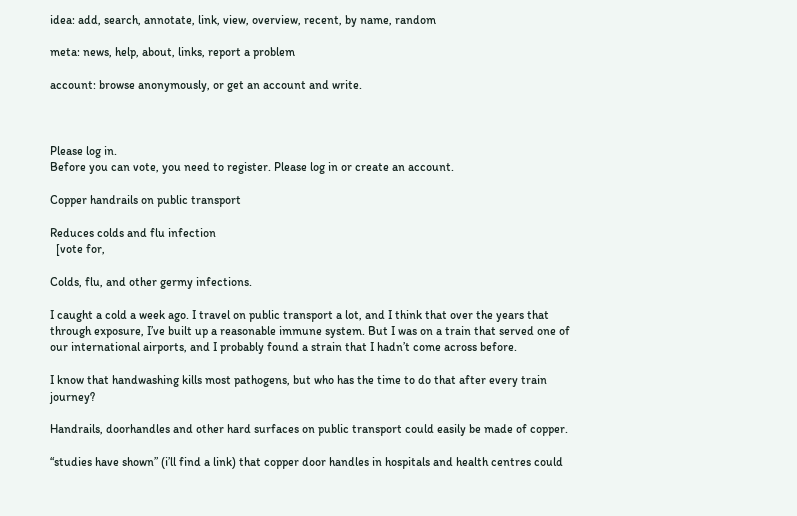idea: add, search, annotate, link, view, overview, recent, by name, random

meta: news, help, about, links, report a problem

account: browse anonymously, or get an account and write.



Please log in.
Before you can vote, you need to register. Please log in or create an account.

Copper handrails on public transport

Reduces colds and flu infection
  [vote for,

Colds, flu, and other germy infections.

I caught a cold a week ago. I travel on public transport a lot, and I think that over the years that through exposure, I’ve built up a reasonable immune system. But I was on a train that served one of our international airports, and I probably found a strain that I hadn’t come across before.

I know that handwashing kills most pathogens, but who has the time to do that after every train journey?

Handrails, doorhandles and other hard surfaces on public transport could easily be made of copper.

“studies have shown” (i’ll find a link) that copper door handles in hospitals and health centres could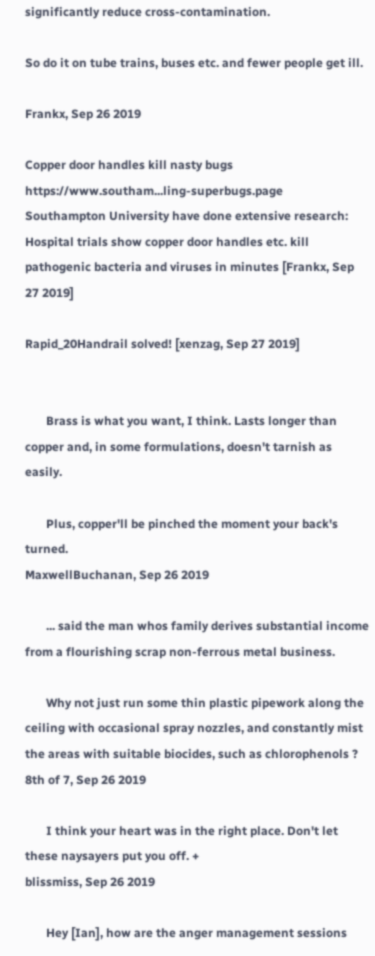significantly reduce cross-contamination.

So do it on tube trains, buses etc. and fewer people get ill.

Frankx, Sep 26 2019

Copper door handles kill nasty bugs https://www.southam...ling-superbugs.page
Southampton University have done extensive research: Hospital trials show copper door handles etc. kill pathogenic bacteria and viruses in minutes [Frankx, Sep 27 2019]

Rapid_20Handrail solved! [xenzag, Sep 27 2019]


       Brass is what you want, I think. Lasts longer than copper and, in some formulations, doesn't tarnish as easily.

       Plus, copper'll be pinched the moment your back's turned.
MaxwellBuchanan, Sep 26 2019

       ... said the man whos family derives substantial income from a flourishing scrap non-ferrous metal business.

       Why not just run some thin plastic pipework along the ceiling with occasional spray nozzles, and constantly mist the areas with suitable biocides, such as chlorophenols ?
8th of 7, Sep 26 2019

       I think your heart was in the right place. Don't let these naysayers put you off. +
blissmiss, Sep 26 2019

       Hey [Ian], how are the anger management sessions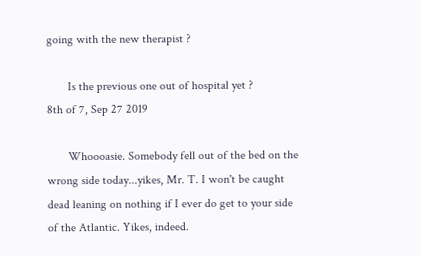going with the new therapist ?

       Is the previous one out of hospital yet ?
8th of 7, Sep 27 2019

       Whoooasie. Somebody fell out of the bed on the wrong side today...yikes, Mr. T. I won't be caught dead leaning on nothing if I ever do get to your side of the Atlantic. Yikes, indeed.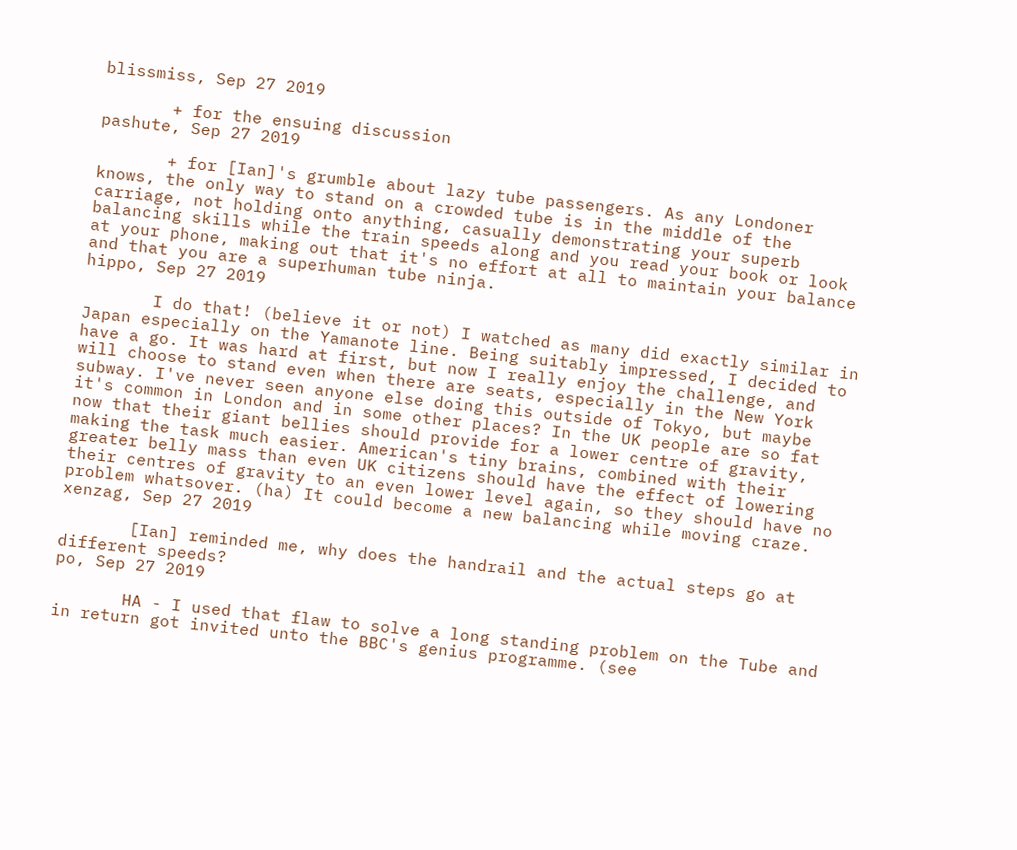blissmiss, Sep 27 2019

       + for the ensuing discussion
pashute, Sep 27 2019

       + for [Ian]'s grumble about lazy tube passengers. As any Londoner knows, the only way to stand on a crowded tube is in the middle of the carriage, not holding onto anything, casually demonstrating your superb balancing skills while the train speeds along and you read your book or look at your phone, making out that it's no effort at all to maintain your balance and that you are a superhuman tube ninja.
hippo, Sep 27 2019

       I do that! (believe it or not) I watched as many did exactly similar in Japan especially on the Yamanote line. Being suitably impressed, I decided to have a go. It was hard at first, but now I really enjoy the challenge, and will choose to stand even when there are seats, especially in the New York subway. I've never seen anyone else doing this outside of Tokyo, but maybe it's common in London and in some other places? In the UK people are so fat now that their giant bellies should provide for a lower centre of gravity, making the task much easier. American's tiny brains, combined with their greater belly mass than even UK citizens should have the effect of lowering their centres of gravity to an even lower level again, so they should have no problem whatsover. (ha) It could become a new balancing while moving craze.
xenzag, Sep 27 2019

       [Ian] reminded me, why does the handrail and the actual steps go at different speeds?
po, Sep 27 2019

       HA - I used that flaw to solve a long standing problem on the Tube and in return got invited unto the BBC's genius programme. (see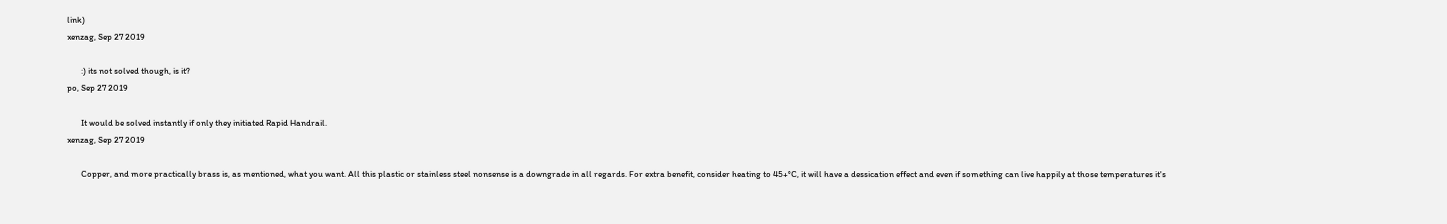link)
xenzag, Sep 27 2019

       :) its not solved though, is it?
po, Sep 27 2019

       It would be solved instantly if only they initiated Rapid Handrail.
xenzag, Sep 27 2019

       Copper, and more practically brass is, as mentioned, what you want. All this plastic or stainless steel nonsense is a downgrade in all regards. For extra benefit, consider heating to 45+°C, it will have a dessication effect and even if something can live happily at those temperatures it's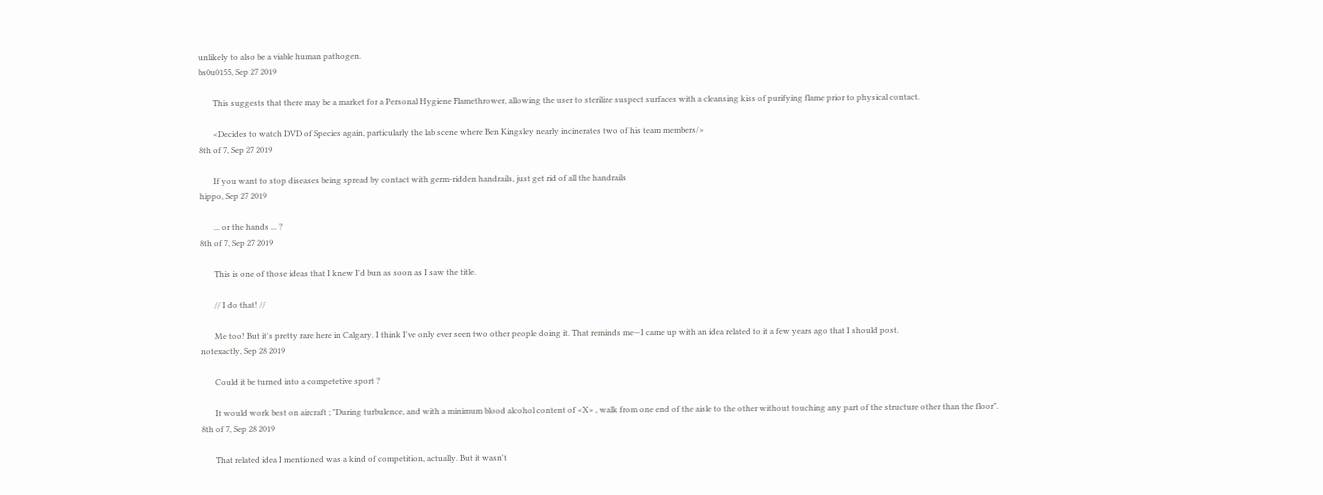unlikely to also be a viable human pathogen.
bs0u0155, Sep 27 2019

       This suggests that there may be a market for a Personal Hygiene Flamethrower, allowing the user to sterilize suspect surfaces with a cleansing kiss of purifying flame prior to physical contact.

       <Decides to watch DVD of Species again, particularly the lab scene where Ben Kingsley nearly incinerates two of his team members/>
8th of 7, Sep 27 2019

       If you want to stop diseases being spread by contact with germ-ridden handrails, just get rid of all the handrails
hippo, Sep 27 2019

       ... or the hands ... ?
8th of 7, Sep 27 2019

       This is one of those ideas that I knew I'd bun as soon as I saw the title.

       // I do that! //

       Me too! But it's pretty rare here in Calgary. I think I've only ever seen two other people doing it. That reminds me—I came up with an idea related to it a few years ago that I should post.
notexactly, Sep 28 2019

       Could it be turned into a competetive sport ?

       It would work best on aircraft ; "During turbulence, and with a minimum blood alcohol content of <X> , walk from one end of the aisle to the other without touching any part of the structure other than the floor".
8th of 7, Sep 28 2019

       That related idea I mentioned was a kind of competition, actually. But it wasn't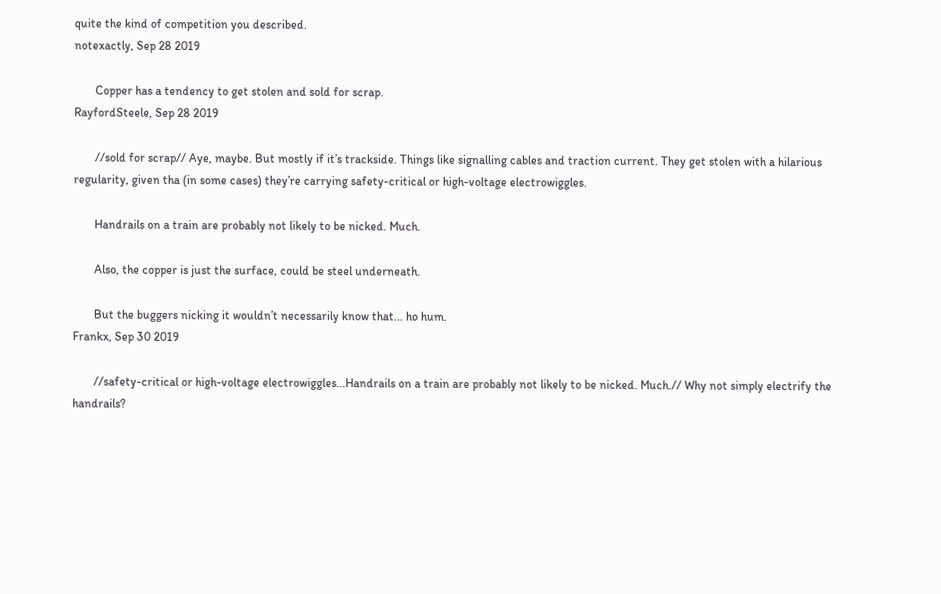quite the kind of competition you described.
notexactly, Sep 28 2019

       Copper has a tendency to get stolen and sold for scrap.
RayfordSteele, Sep 28 2019

       //sold for scrap// Aye, maybe. But mostly if it’s trackside. Things like signalling cables and traction current. They get stolen with a hilarious regularity, given tha (in some cases) they’re carrying safety-critical or high-voltage electrowiggles.

       Handrails on a train are probably not likely to be nicked. Much.

       Also, the copper is just the surface, could be steel underneath.

       But the buggers nicking it wouldn’t necessarily know that... ho hum.
Frankx, Sep 30 2019

       //safety-critical or high-voltage electrowiggles...Handrails on a train are probably not likely to be nicked. Much.// Why not simply electrify the handrails?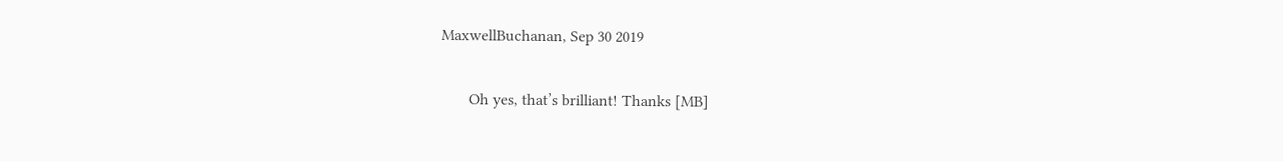MaxwellBuchanan, Sep 30 2019

       Oh yes, that’s brilliant! Thanks [MB]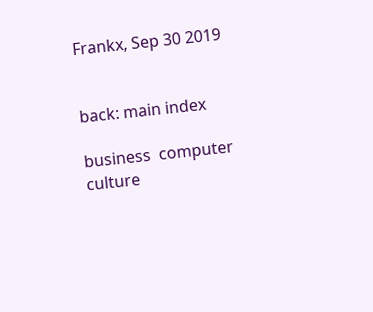Frankx, Sep 30 2019


back: main index

business  computer  culture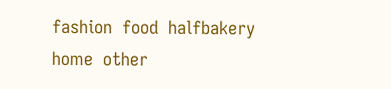fashion  food  halfbakery  home  other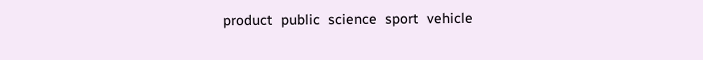product  public  science  sport  vehicle